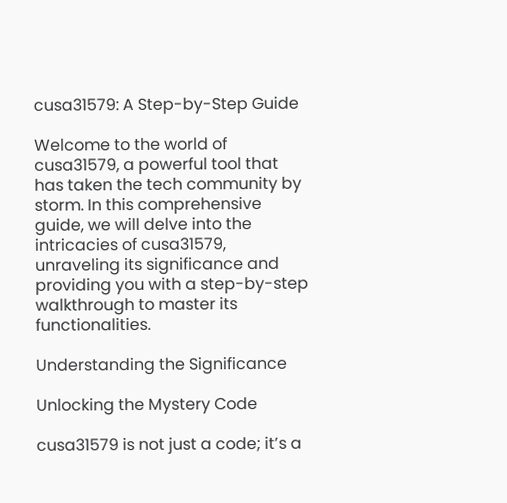cusa31579: A Step-by-Step Guide

Welcome to the world of cusa31579, a powerful tool that has taken the tech community by storm. In this comprehensive guide, we will delve into the intricacies of cusa31579, unraveling its significance and providing you with a step-by-step walkthrough to master its functionalities.

Understanding the Significance

Unlocking the Mystery Code

cusa31579 is not just a code; it’s a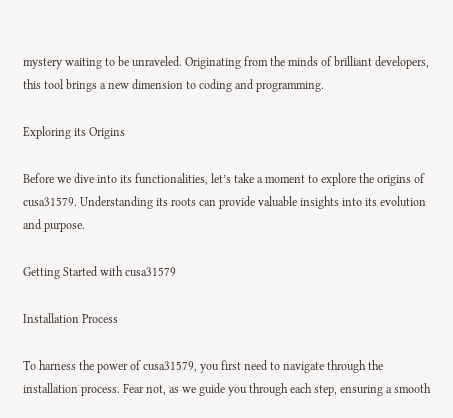mystery waiting to be unraveled. Originating from the minds of brilliant developers, this tool brings a new dimension to coding and programming.

Exploring its Origins

Before we dive into its functionalities, let’s take a moment to explore the origins of cusa31579. Understanding its roots can provide valuable insights into its evolution and purpose.

Getting Started with cusa31579

Installation Process

To harness the power of cusa31579, you first need to navigate through the installation process. Fear not, as we guide you through each step, ensuring a smooth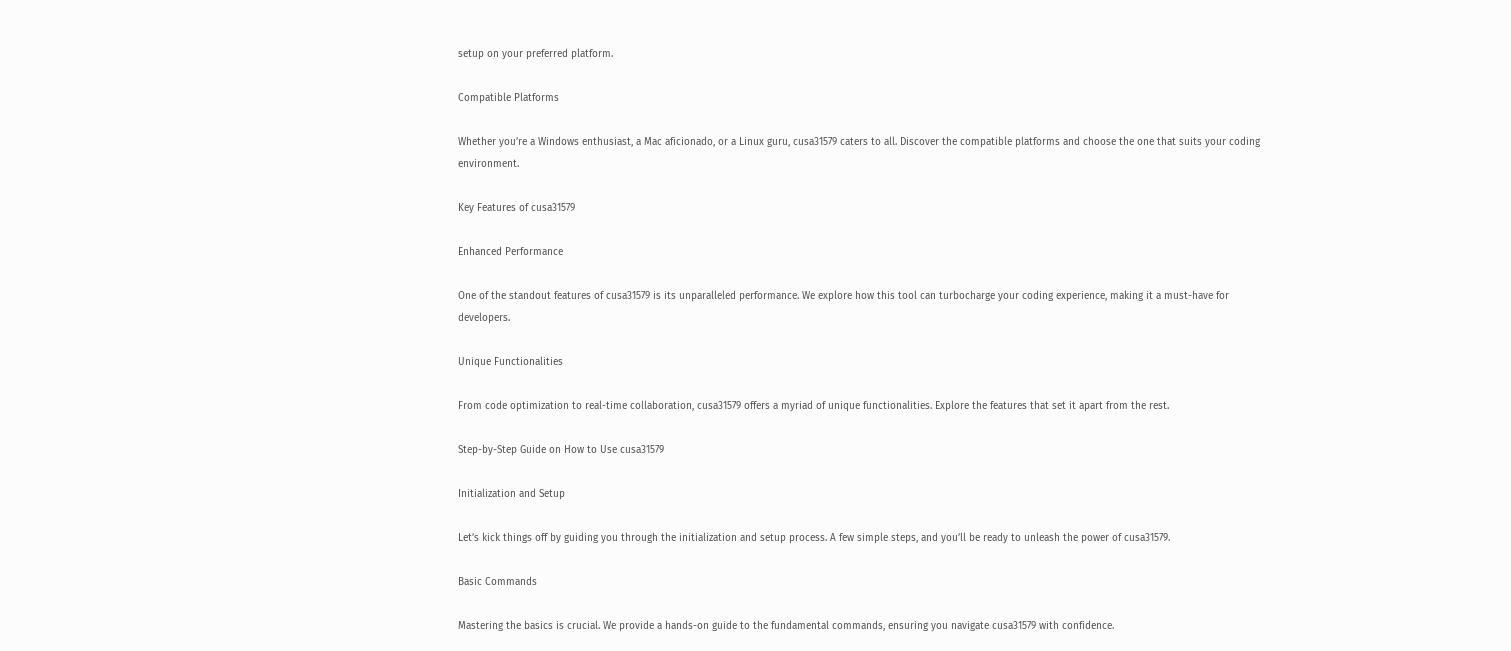setup on your preferred platform.

Compatible Platforms

Whether you’re a Windows enthusiast, a Mac aficionado, or a Linux guru, cusa31579 caters to all. Discover the compatible platforms and choose the one that suits your coding environment.

Key Features of cusa31579

Enhanced Performance

One of the standout features of cusa31579 is its unparalleled performance. We explore how this tool can turbocharge your coding experience, making it a must-have for developers.

Unique Functionalities

From code optimization to real-time collaboration, cusa31579 offers a myriad of unique functionalities. Explore the features that set it apart from the rest.

Step-by-Step Guide on How to Use cusa31579

Initialization and Setup

Let’s kick things off by guiding you through the initialization and setup process. A few simple steps, and you’ll be ready to unleash the power of cusa31579.

Basic Commands

Mastering the basics is crucial. We provide a hands-on guide to the fundamental commands, ensuring you navigate cusa31579 with confidence.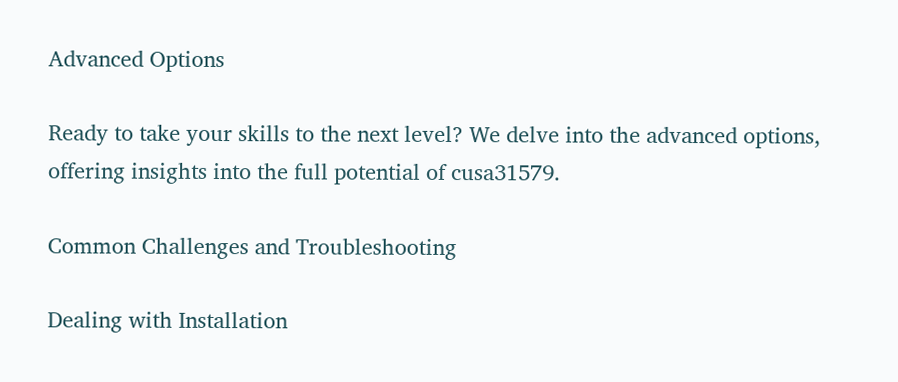Advanced Options

Ready to take your skills to the next level? We delve into the advanced options, offering insights into the full potential of cusa31579.

Common Challenges and Troubleshooting

Dealing with Installation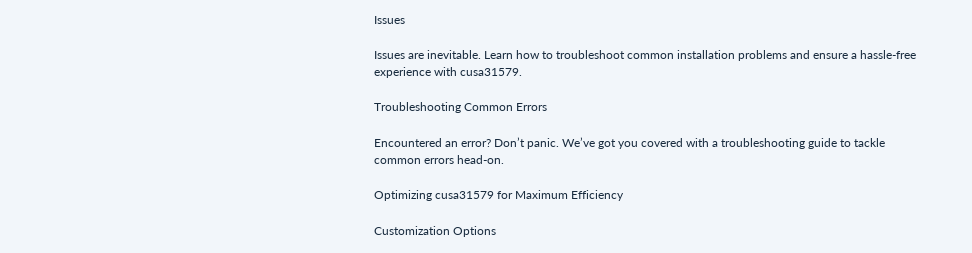Issues

Issues are inevitable. Learn how to troubleshoot common installation problems and ensure a hassle-free experience with cusa31579.

Troubleshooting Common Errors

Encountered an error? Don’t panic. We’ve got you covered with a troubleshooting guide to tackle common errors head-on.

Optimizing cusa31579 for Maximum Efficiency

Customization Options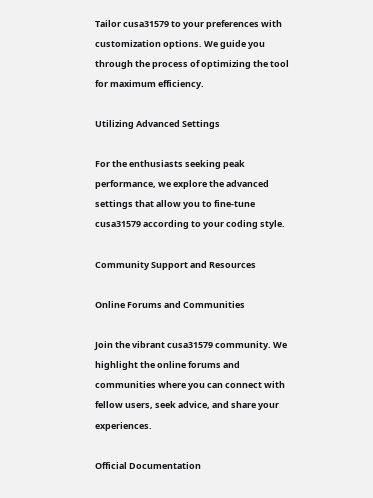Tailor cusa31579 to your preferences with customization options. We guide you through the process of optimizing the tool for maximum efficiency.

Utilizing Advanced Settings

For the enthusiasts seeking peak performance, we explore the advanced settings that allow you to fine-tune cusa31579 according to your coding style.

Community Support and Resources

Online Forums and Communities

Join the vibrant cusa31579 community. We highlight the online forums and communities where you can connect with fellow users, seek advice, and share your experiences.

Official Documentation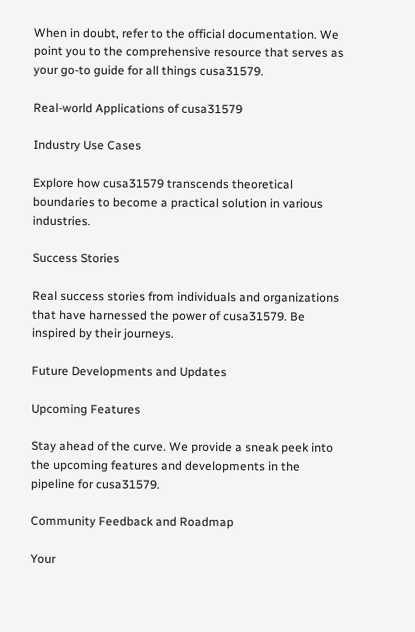When in doubt, refer to the official documentation. We point you to the comprehensive resource that serves as your go-to guide for all things cusa31579.

Real-world Applications of cusa31579

Industry Use Cases

Explore how cusa31579 transcends theoretical boundaries to become a practical solution in various industries.

Success Stories

Real success stories from individuals and organizations that have harnessed the power of cusa31579. Be inspired by their journeys.

Future Developments and Updates

Upcoming Features

Stay ahead of the curve. We provide a sneak peek into the upcoming features and developments in the pipeline for cusa31579.

Community Feedback and Roadmap

Your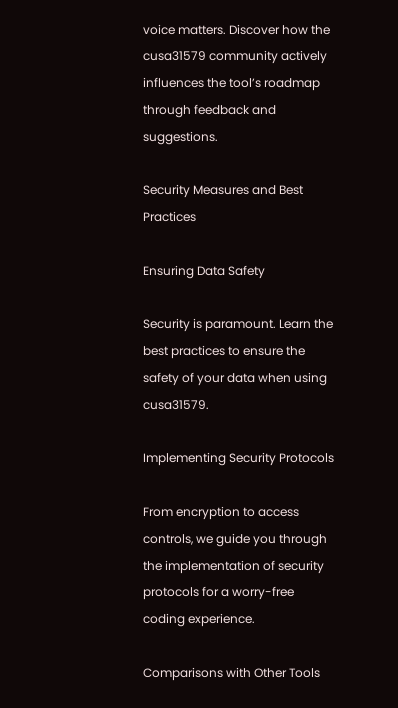voice matters. Discover how the cusa31579 community actively influences the tool’s roadmap through feedback and suggestions.

Security Measures and Best Practices

Ensuring Data Safety

Security is paramount. Learn the best practices to ensure the safety of your data when using cusa31579.

Implementing Security Protocols

From encryption to access controls, we guide you through the implementation of security protocols for a worry-free coding experience.

Comparisons with Other Tools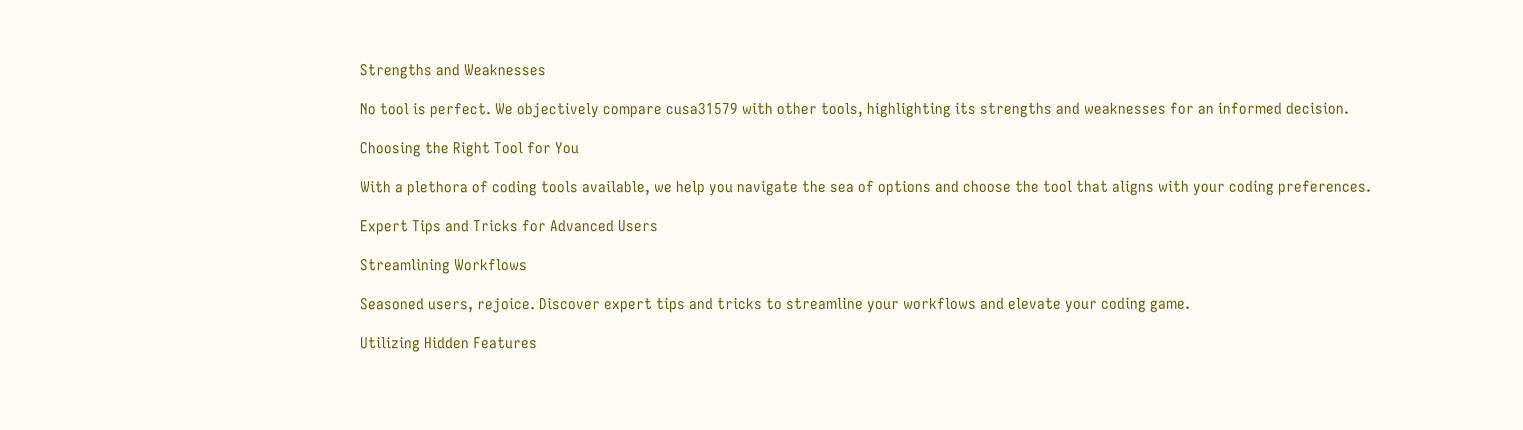Strengths and Weaknesses

No tool is perfect. We objectively compare cusa31579 with other tools, highlighting its strengths and weaknesses for an informed decision.

Choosing the Right Tool for You

With a plethora of coding tools available, we help you navigate the sea of options and choose the tool that aligns with your coding preferences.

Expert Tips and Tricks for Advanced Users

Streamlining Workflows

Seasoned users, rejoice. Discover expert tips and tricks to streamline your workflows and elevate your coding game.

Utilizing Hidden Features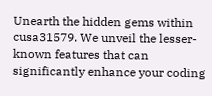Unearth the hidden gems within cusa31579. We unveil the lesser-known features that can significantly enhance your coding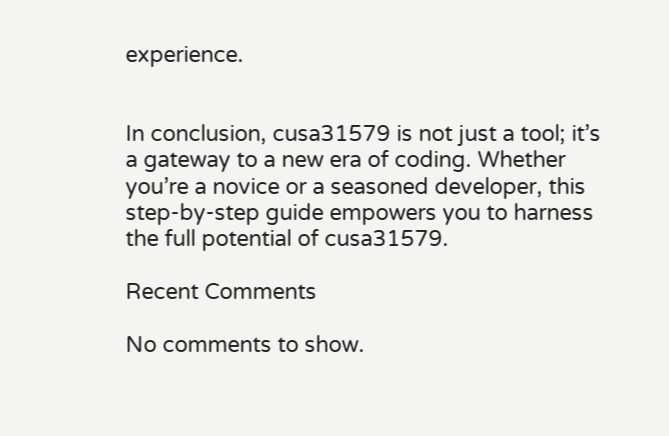experience.


In conclusion, cusa31579 is not just a tool; it’s a gateway to a new era of coding. Whether you’re a novice or a seasoned developer, this step-by-step guide empowers you to harness the full potential of cusa31579.

Recent Comments

No comments to show.